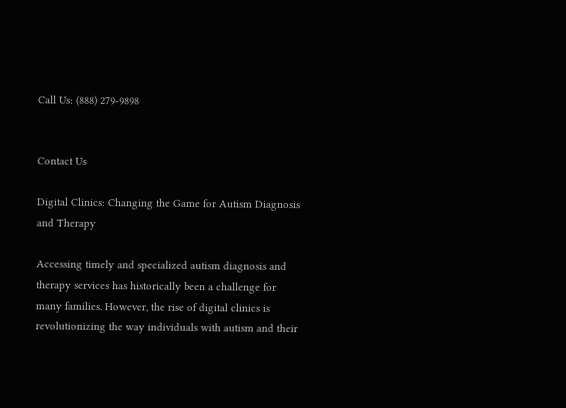Call Us: (888) 279-9898


Contact Us

Digital Clinics: Changing the Game for Autism Diagnosis and Therapy

Accessing timely and specialized autism diagnosis and therapy services has historically been a challenge for many families. However, the rise of digital clinics is revolutionizing the way individuals with autism and their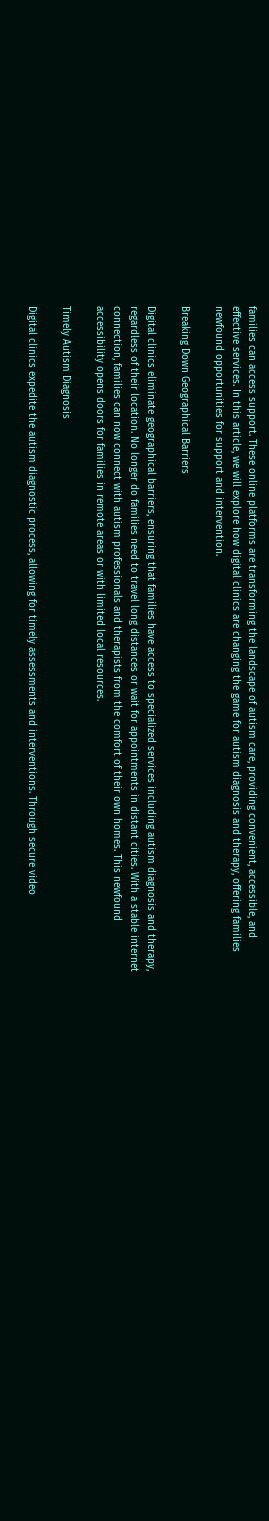families can access support. These online platforms are transforming the landscape of autism care, providing convenient, accessible, and effective services. In this article, we will explore how digital clinics are changing the game for autism diagnosis and therapy, offering families newfound opportunities for support and intervention.

Breaking Down Geographical Barriers

Digital clinics eliminate geographical barriers, ensuring that families have access to specialized services including autism diagnosis and therapy, regardless of their location. No longer do families need to travel long distances or wait for appointments in distant cities. With a stable internet connection, families can now connect with autism professionals and therapists from the comfort of their own homes. This newfound accessibility opens doors for families in remote areas or with limited local resources.

Timely Autism Diagnosis

Digital clinics expedite the autism diagnostic process, allowing for timely assessments and interventions. Through secure video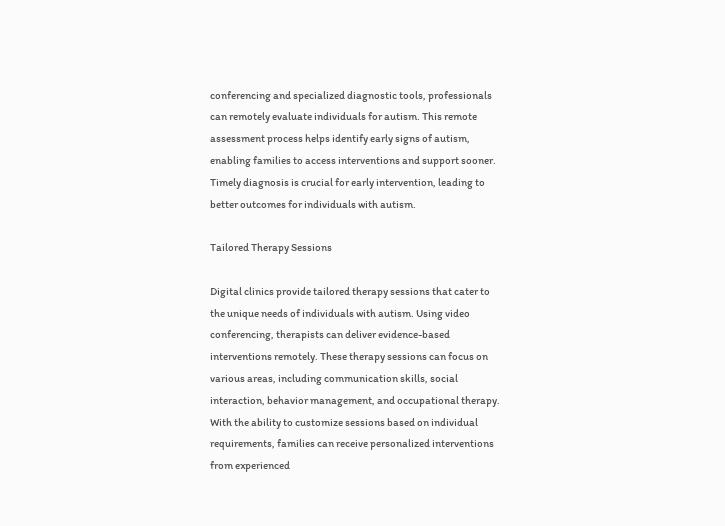conferencing and specialized diagnostic tools, professionals can remotely evaluate individuals for autism. This remote assessment process helps identify early signs of autism, enabling families to access interventions and support sooner. Timely diagnosis is crucial for early intervention, leading to better outcomes for individuals with autism.

Tailored Therapy Sessions

Digital clinics provide tailored therapy sessions that cater to the unique needs of individuals with autism. Using video conferencing, therapists can deliver evidence-based interventions remotely. These therapy sessions can focus on various areas, including communication skills, social interaction, behavior management, and occupational therapy. With the ability to customize sessions based on individual requirements, families can receive personalized interventions from experienced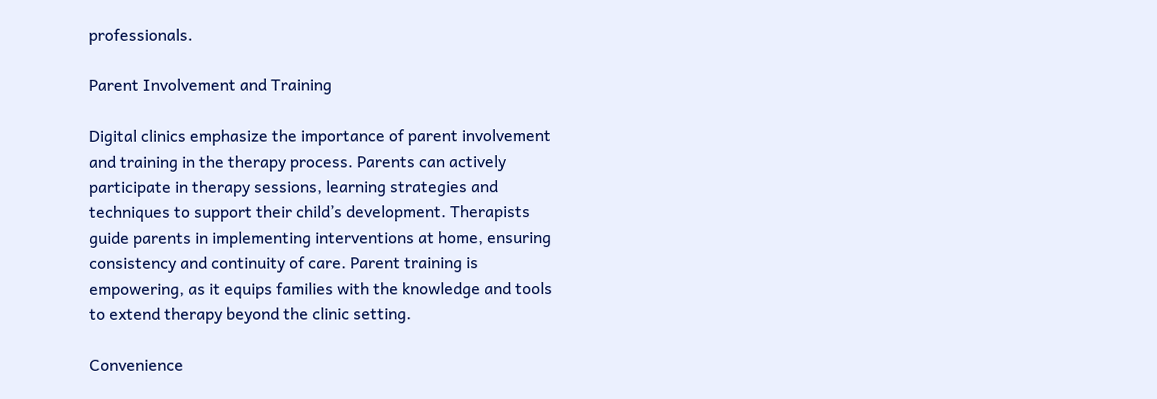professionals.

Parent Involvement and Training

Digital clinics emphasize the importance of parent involvement and training in the therapy process. Parents can actively participate in therapy sessions, learning strategies and techniques to support their child’s development. Therapists guide parents in implementing interventions at home, ensuring consistency and continuity of care. Parent training is empowering, as it equips families with the knowledge and tools to extend therapy beyond the clinic setting.

Convenience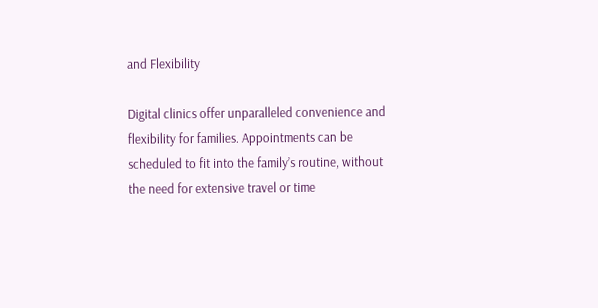and Flexibility

Digital clinics offer unparalleled convenience and flexibility for families. Appointments can be scheduled to fit into the family’s routine, without the need for extensive travel or time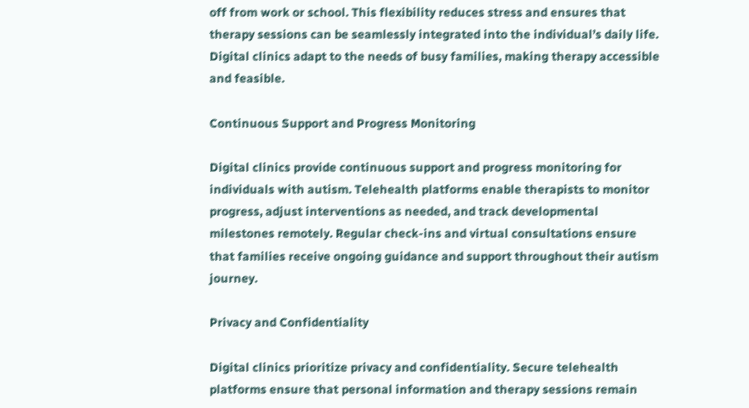off from work or school. This flexibility reduces stress and ensures that therapy sessions can be seamlessly integrated into the individual’s daily life. Digital clinics adapt to the needs of busy families, making therapy accessible and feasible.

Continuous Support and Progress Monitoring

Digital clinics provide continuous support and progress monitoring for individuals with autism. Telehealth platforms enable therapists to monitor progress, adjust interventions as needed, and track developmental milestones remotely. Regular check-ins and virtual consultations ensure that families receive ongoing guidance and support throughout their autism journey.

Privacy and Confidentiality

Digital clinics prioritize privacy and confidentiality. Secure telehealth platforms ensure that personal information and therapy sessions remain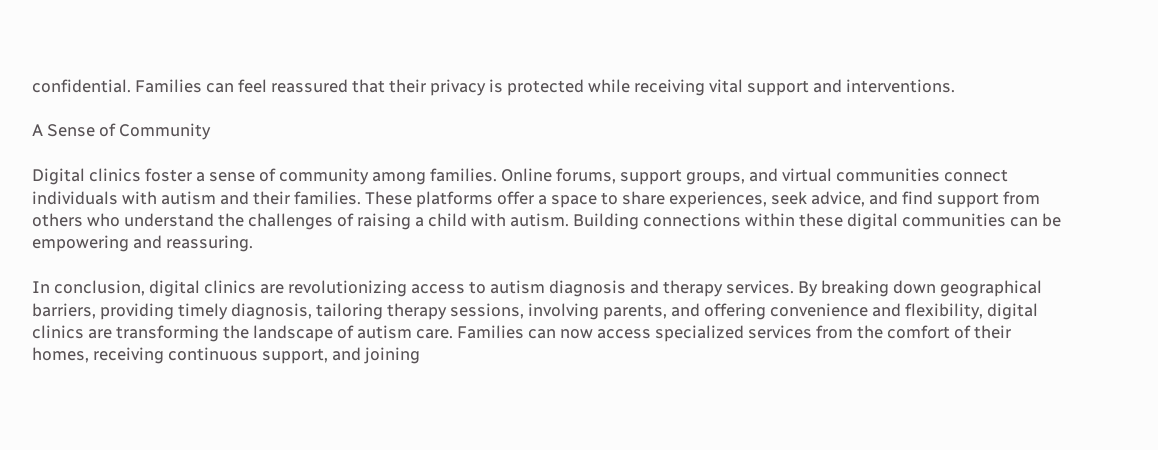confidential. Families can feel reassured that their privacy is protected while receiving vital support and interventions.

A Sense of Community

Digital clinics foster a sense of community among families. Online forums, support groups, and virtual communities connect individuals with autism and their families. These platforms offer a space to share experiences, seek advice, and find support from others who understand the challenges of raising a child with autism. Building connections within these digital communities can be empowering and reassuring.

In conclusion, digital clinics are revolutionizing access to autism diagnosis and therapy services. By breaking down geographical barriers, providing timely diagnosis, tailoring therapy sessions, involving parents, and offering convenience and flexibility, digital clinics are transforming the landscape of autism care. Families can now access specialized services from the comfort of their homes, receiving continuous support, and joining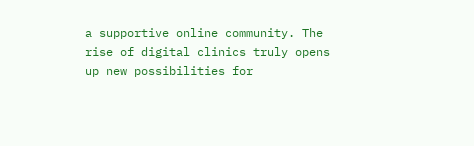a supportive online community. The rise of digital clinics truly opens up new possibilities for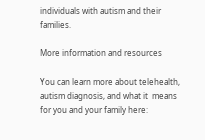individuals with autism and their families.

More information and resources

You can learn more about telehealth, autism diagnosis, and what it  means for you and your family here: